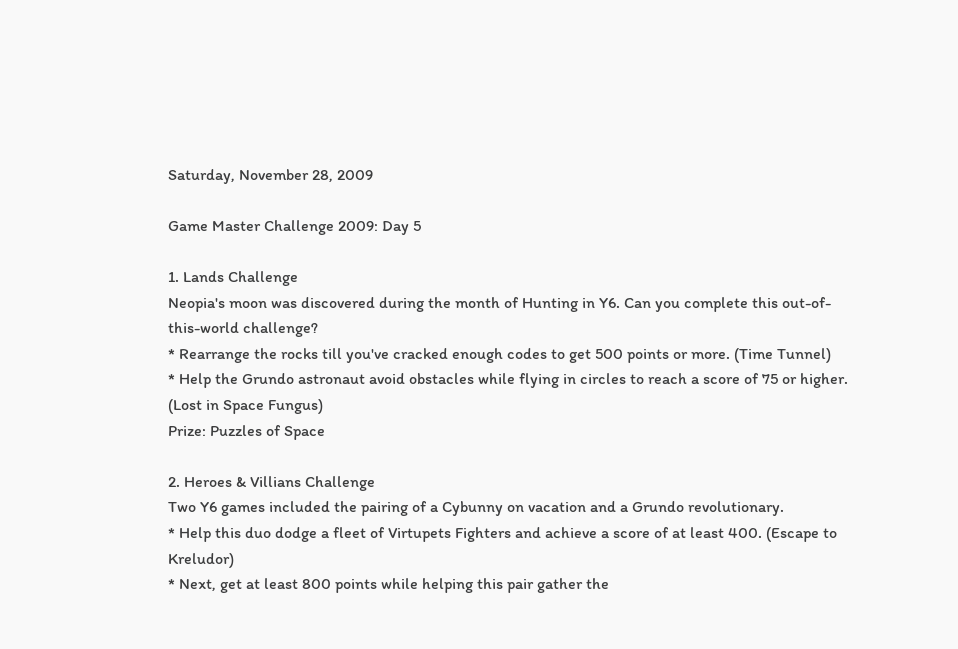Saturday, November 28, 2009

Game Master Challenge 2009: Day 5

1. Lands Challenge
Neopia's moon was discovered during the month of Hunting in Y6. Can you complete this out-of-this-world challenge?
* Rearrange the rocks till you've cracked enough codes to get 500 points or more. (Time Tunnel)
* Help the Grundo astronaut avoid obstacles while flying in circles to reach a score of 75 or higher. (Lost in Space Fungus)
Prize: Puzzles of Space

2. Heroes & Villians Challenge
Two Y6 games included the pairing of a Cybunny on vacation and a Grundo revolutionary.
* Help this duo dodge a fleet of Virtupets Fighters and achieve a score of at least 400. (Escape to Kreludor)
* Next, get at least 800 points while helping this pair gather the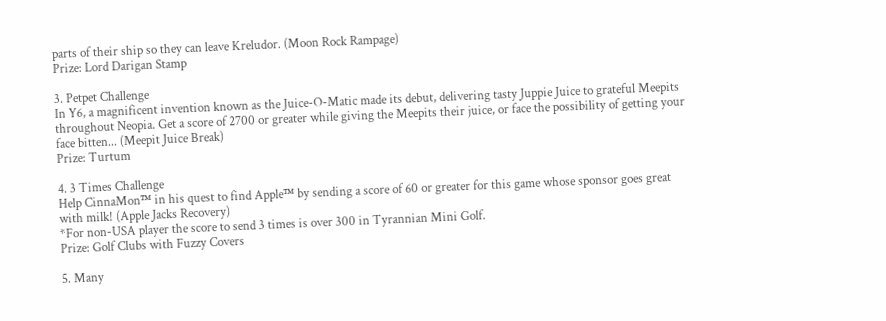parts of their ship so they can leave Kreludor. (Moon Rock Rampage)
Prize: Lord Darigan Stamp

3. Petpet Challenge
In Y6, a magnificent invention known as the Juice-O-Matic made its debut, delivering tasty Juppie Juice to grateful Meepits throughout Neopia. Get a score of 2700 or greater while giving the Meepits their juice, or face the possibility of getting your face bitten... (Meepit Juice Break)
Prize: Turtum

4. 3 Times Challenge
Help CinnaMon™ in his quest to find Apple™ by sending a score of 60 or greater for this game whose sponsor goes great with milk! (Apple Jacks Recovery)
*For non-USA player the score to send 3 times is over 300 in Tyrannian Mini Golf.
Prize: Golf Clubs with Fuzzy Covers

5. Many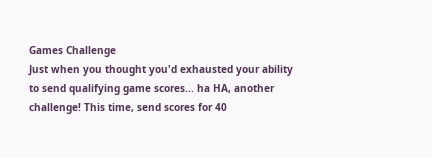Games Challenge
Just when you thought you'd exhausted your ability to send qualifying game scores... ha HA, another challenge! This time, send scores for 40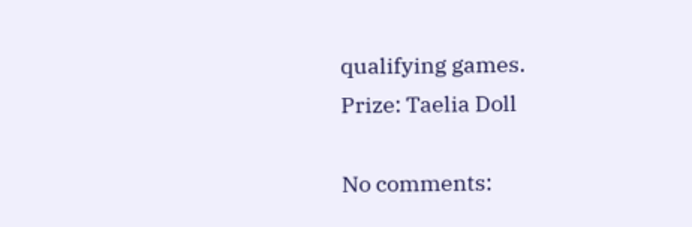qualifying games.
Prize: Taelia Doll

No comments: